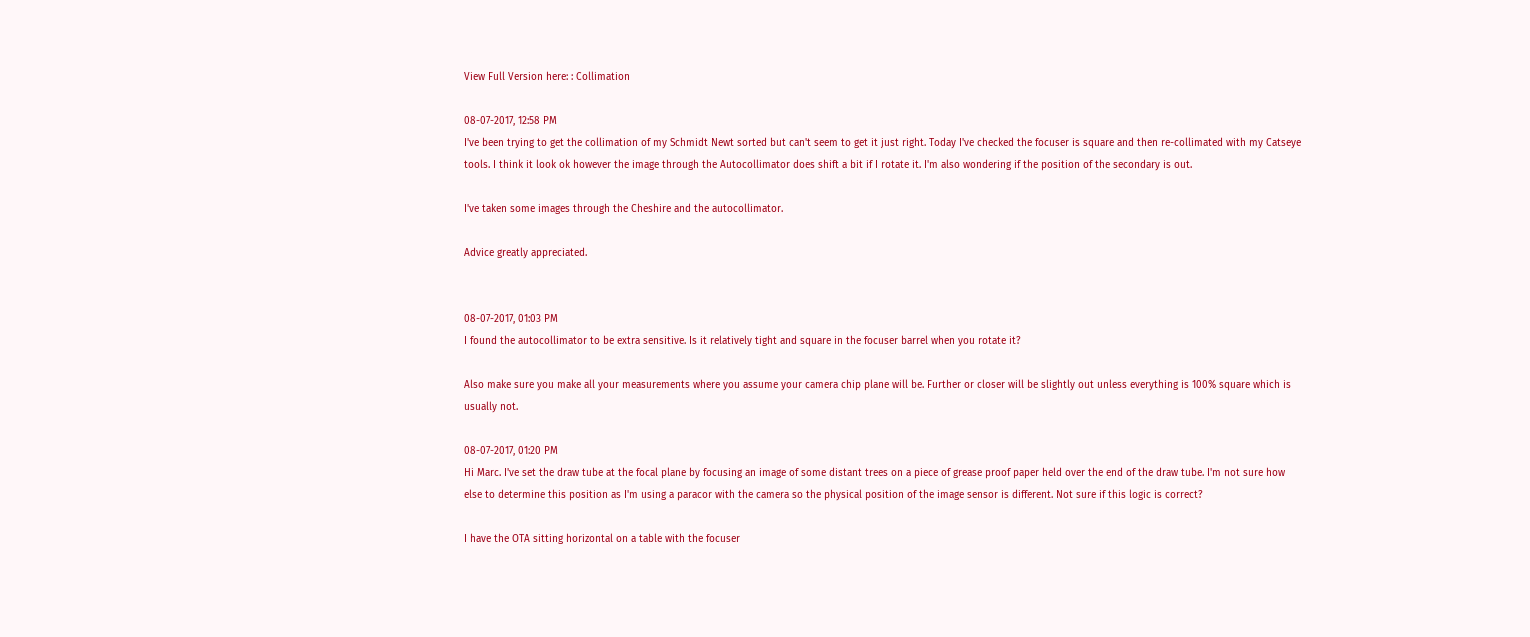View Full Version here: : Collimation

08-07-2017, 12:58 PM
I've been trying to get the collimation of my Schmidt Newt sorted but can't seem to get it just right. Today I've checked the focuser is square and then re-collimated with my Catseye tools. I think it look ok however the image through the Autocollimator does shift a bit if I rotate it. I'm also wondering if the position of the secondary is out.

I've taken some images through the Cheshire and the autocollimator.

Advice greatly appreciated.


08-07-2017, 01:03 PM
I found the autocollimator to be extra sensitive. Is it relatively tight and square in the focuser barrel when you rotate it?

Also make sure you make all your measurements where you assume your camera chip plane will be. Further or closer will be slightly out unless everything is 100% square which is usually not.

08-07-2017, 01:20 PM
Hi Marc. I've set the draw tube at the focal plane by focusing an image of some distant trees on a piece of grease proof paper held over the end of the draw tube. I'm not sure how else to determine this position as I'm using a paracor with the camera so the physical position of the image sensor is different. Not sure if this logic is correct?

I have the OTA sitting horizontal on a table with the focuser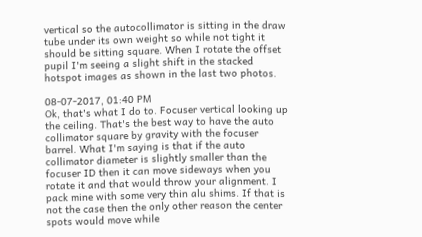vertical so the autocollimator is sitting in the draw tube under its own weight so while not tight it should be sitting square. When I rotate the offset pupil I'm seeing a slight shift in the stacked hotspot images as shown in the last two photos.

08-07-2017, 01:40 PM
Ok, that's what I do to. Focuser vertical looking up the ceiling. That's the best way to have the auto collimator square by gravity with the focuser barrel. What I'm saying is that if the auto collimator diameter is slightly smaller than the focuser ID then it can move sideways when you rotate it and that would throw your alignment. I pack mine with some very thin alu shims. If that is not the case then the only other reason the center spots would move while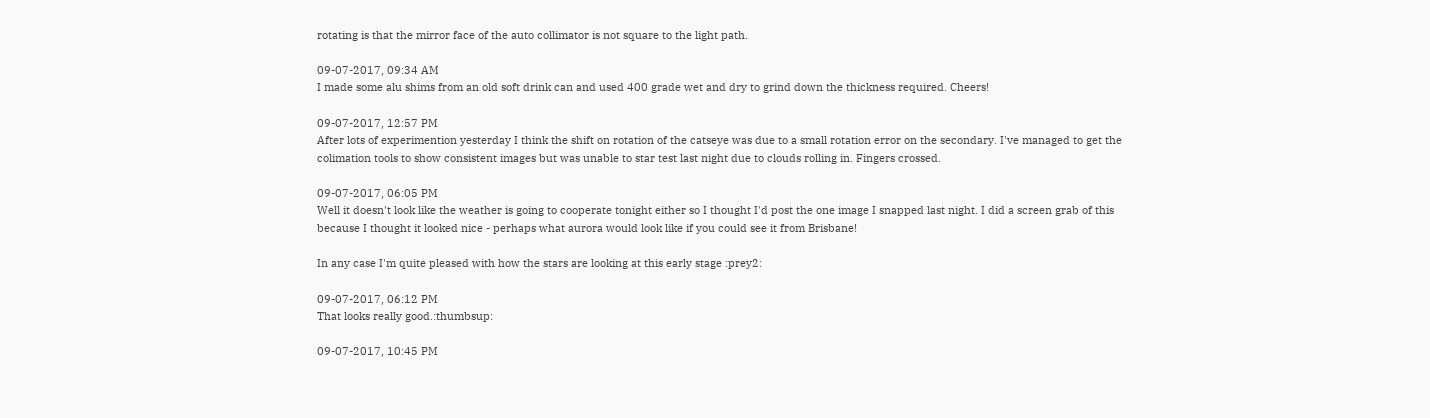rotating is that the mirror face of the auto collimator is not square to the light path.

09-07-2017, 09:34 AM
I made some alu shims from an old soft drink can and used 400 grade wet and dry to grind down the thickness required. Cheers!

09-07-2017, 12:57 PM
After lots of experimention yesterday I think the shift on rotation of the catseye was due to a small rotation error on the secondary. I've managed to get the colimation tools to show consistent images but was unable to star test last night due to clouds rolling in. Fingers crossed.

09-07-2017, 06:05 PM
Well it doesn't look like the weather is going to cooperate tonight either so I thought I'd post the one image I snapped last night. I did a screen grab of this because I thought it looked nice - perhaps what aurora would look like if you could see it from Brisbane!

In any case I'm quite pleased with how the stars are looking at this early stage :prey2:

09-07-2017, 06:12 PM
That looks really good.:thumbsup:

09-07-2017, 10:45 PM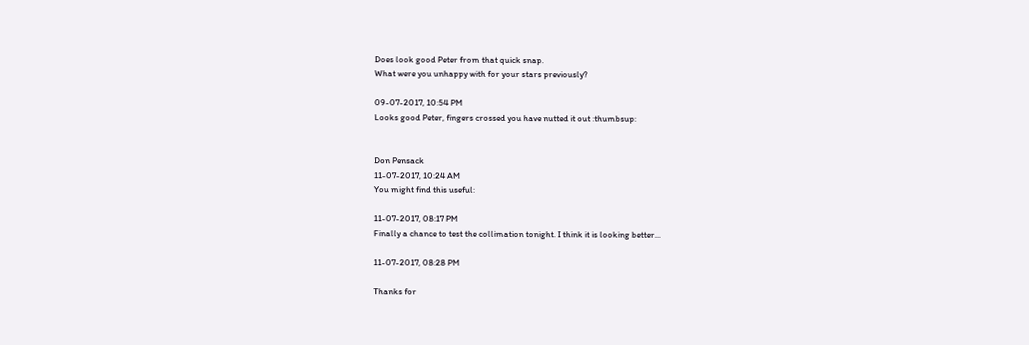Does look good Peter from that quick snap.
What were you unhappy with for your stars previously?

09-07-2017, 10:54 PM
Looks good Peter, fingers crossed you have nutted it out :thumbsup:


Don Pensack
11-07-2017, 10:24 AM
You might find this useful:

11-07-2017, 08:17 PM
Finally a chance to test the collimation tonight. I think it is looking better...

11-07-2017, 08:28 PM

Thanks for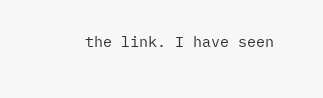the link. I have seen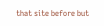that site before but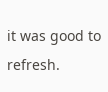it was good to refresh.